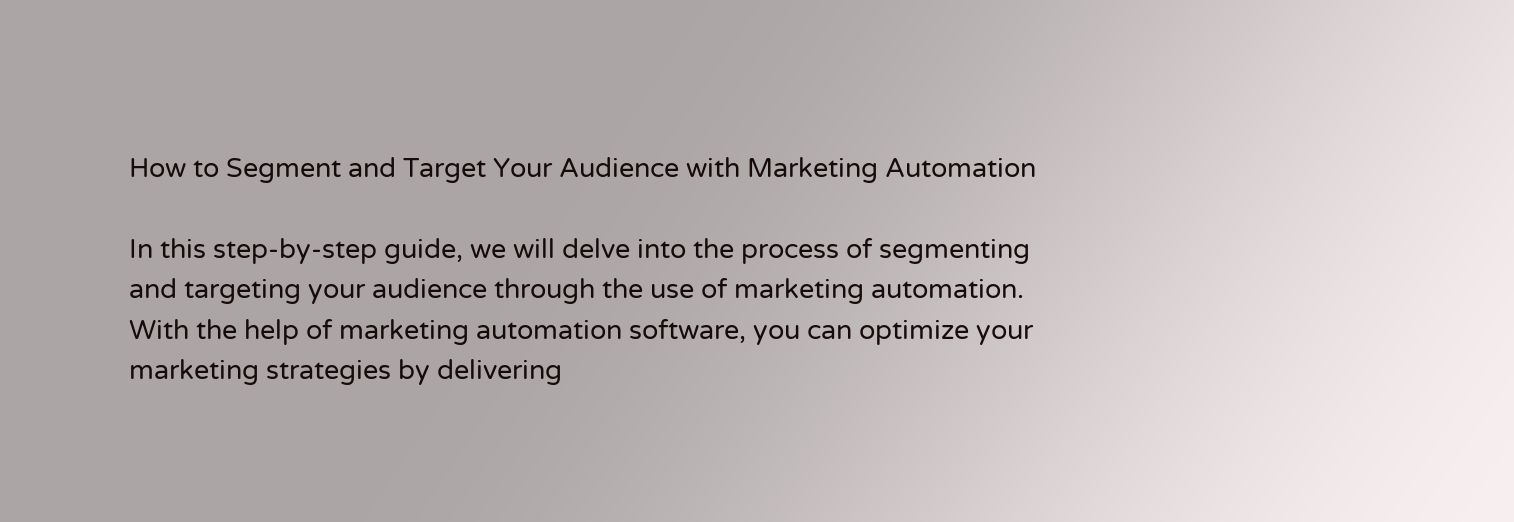How to Segment and Target Your Audience with Marketing Automation

In this step-by-step guide, we will delve into the process of segmenting and targeting your audience through the use of marketing automation. With the help of marketing automation software, you can optimize your marketing strategies by delivering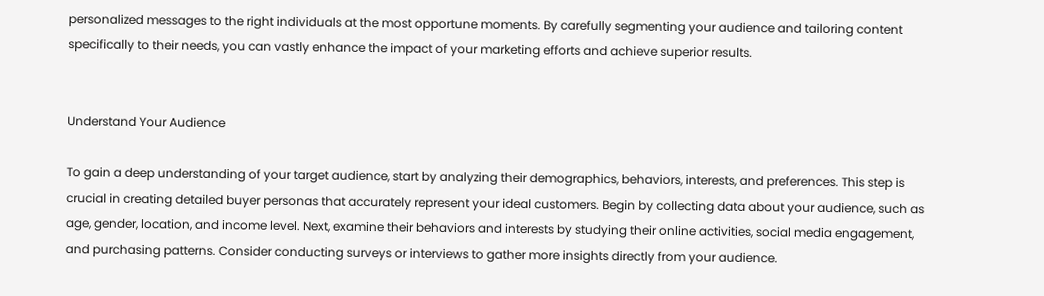personalized messages to the right individuals at the most opportune moments. By carefully segmenting your audience and tailoring content specifically to their needs, you can vastly enhance the impact of your marketing efforts and achieve superior results.


Understand Your Audience

To gain a deep understanding of your target audience, start by analyzing their demographics, behaviors, interests, and preferences. This step is crucial in creating detailed buyer personas that accurately represent your ideal customers. Begin by collecting data about your audience, such as age, gender, location, and income level. Next, examine their behaviors and interests by studying their online activities, social media engagement, and purchasing patterns. Consider conducting surveys or interviews to gather more insights directly from your audience.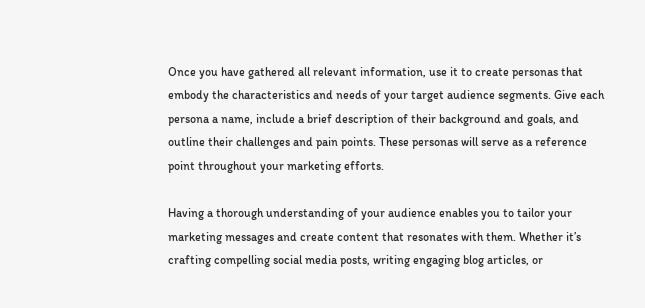Once you have gathered all relevant information, use it to create personas that embody the characteristics and needs of your target audience segments. Give each persona a name, include a brief description of their background and goals, and outline their challenges and pain points. These personas will serve as a reference point throughout your marketing efforts.

Having a thorough understanding of your audience enables you to tailor your marketing messages and create content that resonates with them. Whether it’s crafting compelling social media posts, writing engaging blog articles, or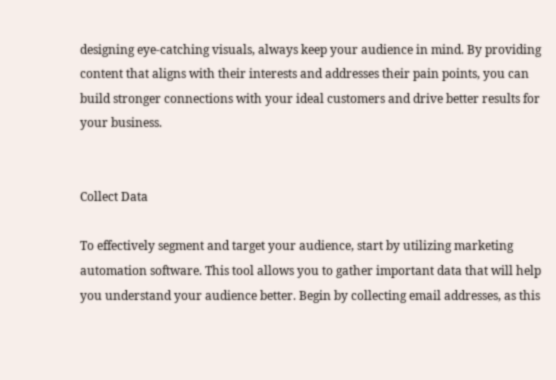designing eye-catching visuals, always keep your audience in mind. By providing content that aligns with their interests and addresses their pain points, you can build stronger connections with your ideal customers and drive better results for your business.


Collect Data

To effectively segment and target your audience, start by utilizing marketing automation software. This tool allows you to gather important data that will help you understand your audience better. Begin by collecting email addresses, as this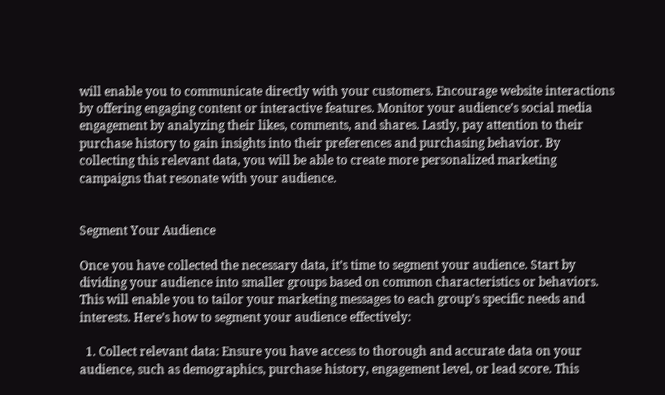will enable you to communicate directly with your customers. Encourage website interactions by offering engaging content or interactive features. Monitor your audience’s social media engagement by analyzing their likes, comments, and shares. Lastly, pay attention to their purchase history to gain insights into their preferences and purchasing behavior. By collecting this relevant data, you will be able to create more personalized marketing campaigns that resonate with your audience.


Segment Your Audience

Once you have collected the necessary data, it’s time to segment your audience. Start by dividing your audience into smaller groups based on common characteristics or behaviors. This will enable you to tailor your marketing messages to each group’s specific needs and interests. Here’s how to segment your audience effectively:

  1. Collect relevant data: Ensure you have access to thorough and accurate data on your audience, such as demographics, purchase history, engagement level, or lead score. This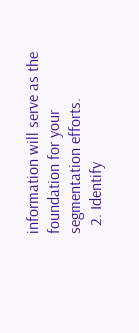information will serve as the foundation for your segmentation efforts.
  2. Identify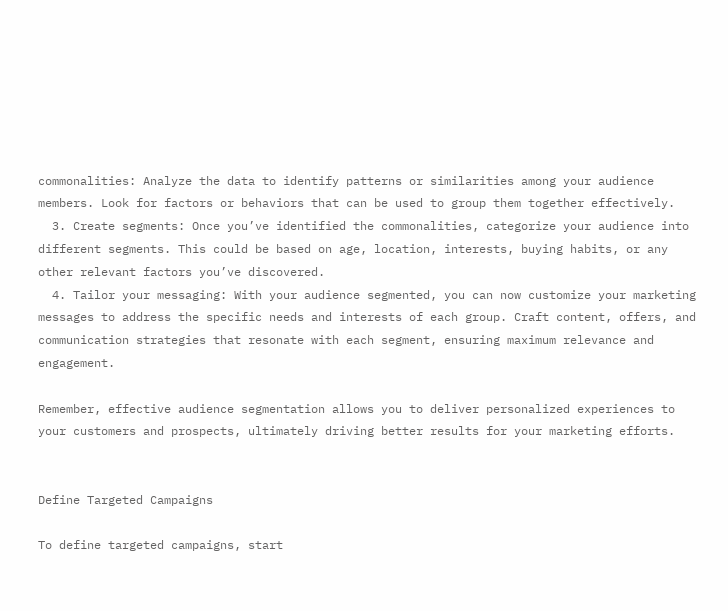commonalities: Analyze the data to identify patterns or similarities among your audience members. Look for factors or behaviors that can be used to group them together effectively.
  3. Create segments: Once you’ve identified the commonalities, categorize your audience into different segments. This could be based on age, location, interests, buying habits, or any other relevant factors you’ve discovered.
  4. Tailor your messaging: With your audience segmented, you can now customize your marketing messages to address the specific needs and interests of each group. Craft content, offers, and communication strategies that resonate with each segment, ensuring maximum relevance and engagement.

Remember, effective audience segmentation allows you to deliver personalized experiences to your customers and prospects, ultimately driving better results for your marketing efforts.


Define Targeted Campaigns

To define targeted campaigns, start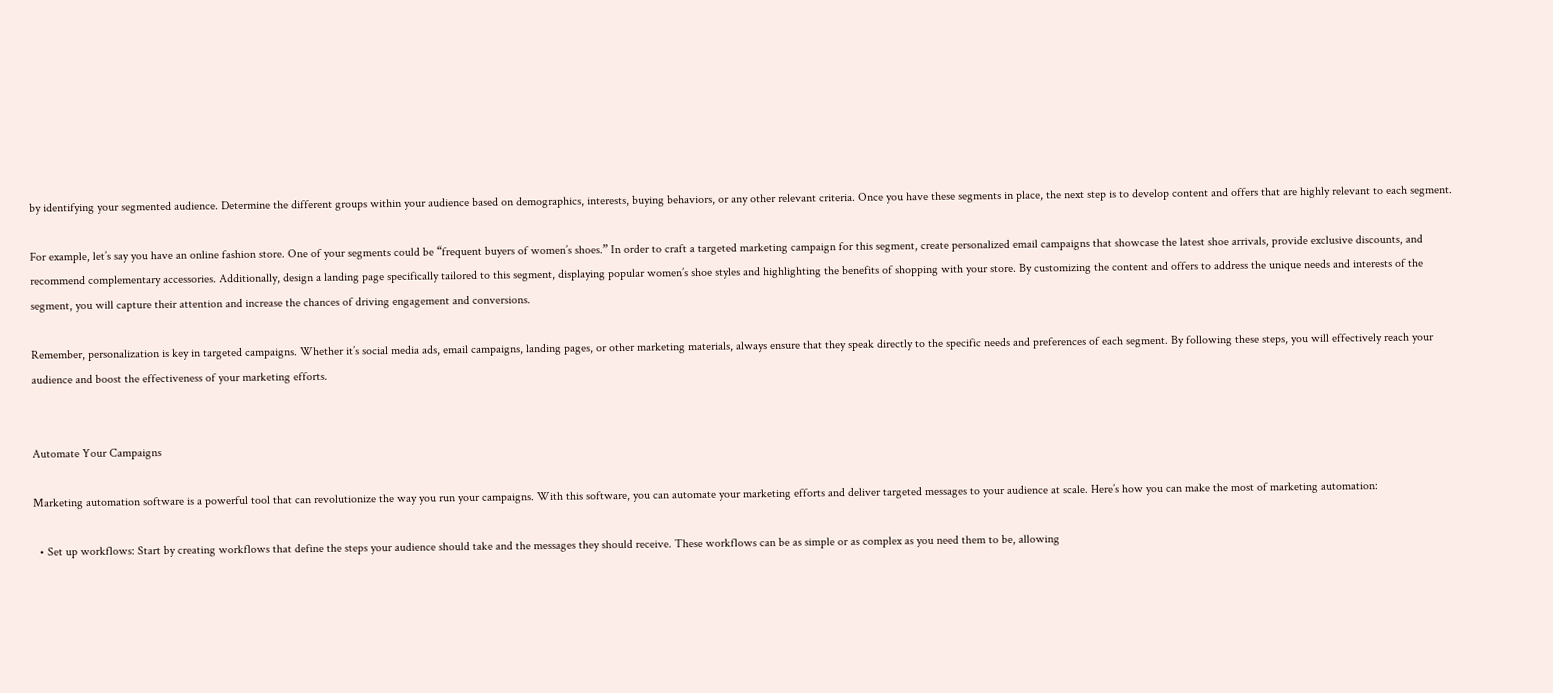by identifying your segmented audience. Determine the different groups within your audience based on demographics, interests, buying behaviors, or any other relevant criteria. Once you have these segments in place, the next step is to develop content and offers that are highly relevant to each segment.

For example, let’s say you have an online fashion store. One of your segments could be “frequent buyers of women’s shoes.” In order to craft a targeted marketing campaign for this segment, create personalized email campaigns that showcase the latest shoe arrivals, provide exclusive discounts, and recommend complementary accessories. Additionally, design a landing page specifically tailored to this segment, displaying popular women’s shoe styles and highlighting the benefits of shopping with your store. By customizing the content and offers to address the unique needs and interests of the segment, you will capture their attention and increase the chances of driving engagement and conversions.

Remember, personalization is key in targeted campaigns. Whether it’s social media ads, email campaigns, landing pages, or other marketing materials, always ensure that they speak directly to the specific needs and preferences of each segment. By following these steps, you will effectively reach your audience and boost the effectiveness of your marketing efforts.


Automate Your Campaigns

Marketing automation software is a powerful tool that can revolutionize the way you run your campaigns. With this software, you can automate your marketing efforts and deliver targeted messages to your audience at scale. Here’s how you can make the most of marketing automation:

  • Set up workflows: Start by creating workflows that define the steps your audience should take and the messages they should receive. These workflows can be as simple or as complex as you need them to be, allowing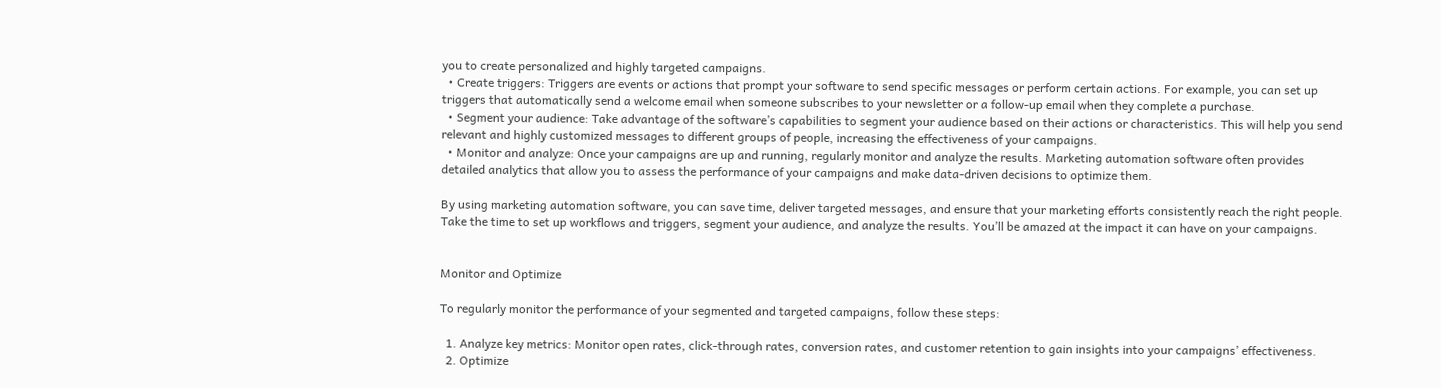you to create personalized and highly targeted campaigns.
  • Create triggers: Triggers are events or actions that prompt your software to send specific messages or perform certain actions. For example, you can set up triggers that automatically send a welcome email when someone subscribes to your newsletter or a follow-up email when they complete a purchase.
  • Segment your audience: Take advantage of the software’s capabilities to segment your audience based on their actions or characteristics. This will help you send relevant and highly customized messages to different groups of people, increasing the effectiveness of your campaigns.
  • Monitor and analyze: Once your campaigns are up and running, regularly monitor and analyze the results. Marketing automation software often provides detailed analytics that allow you to assess the performance of your campaigns and make data-driven decisions to optimize them.

By using marketing automation software, you can save time, deliver targeted messages, and ensure that your marketing efforts consistently reach the right people. Take the time to set up workflows and triggers, segment your audience, and analyze the results. You’ll be amazed at the impact it can have on your campaigns.


Monitor and Optimize

To regularly monitor the performance of your segmented and targeted campaigns, follow these steps:

  1. Analyze key metrics: Monitor open rates, click-through rates, conversion rates, and customer retention to gain insights into your campaigns’ effectiveness.
  2. Optimize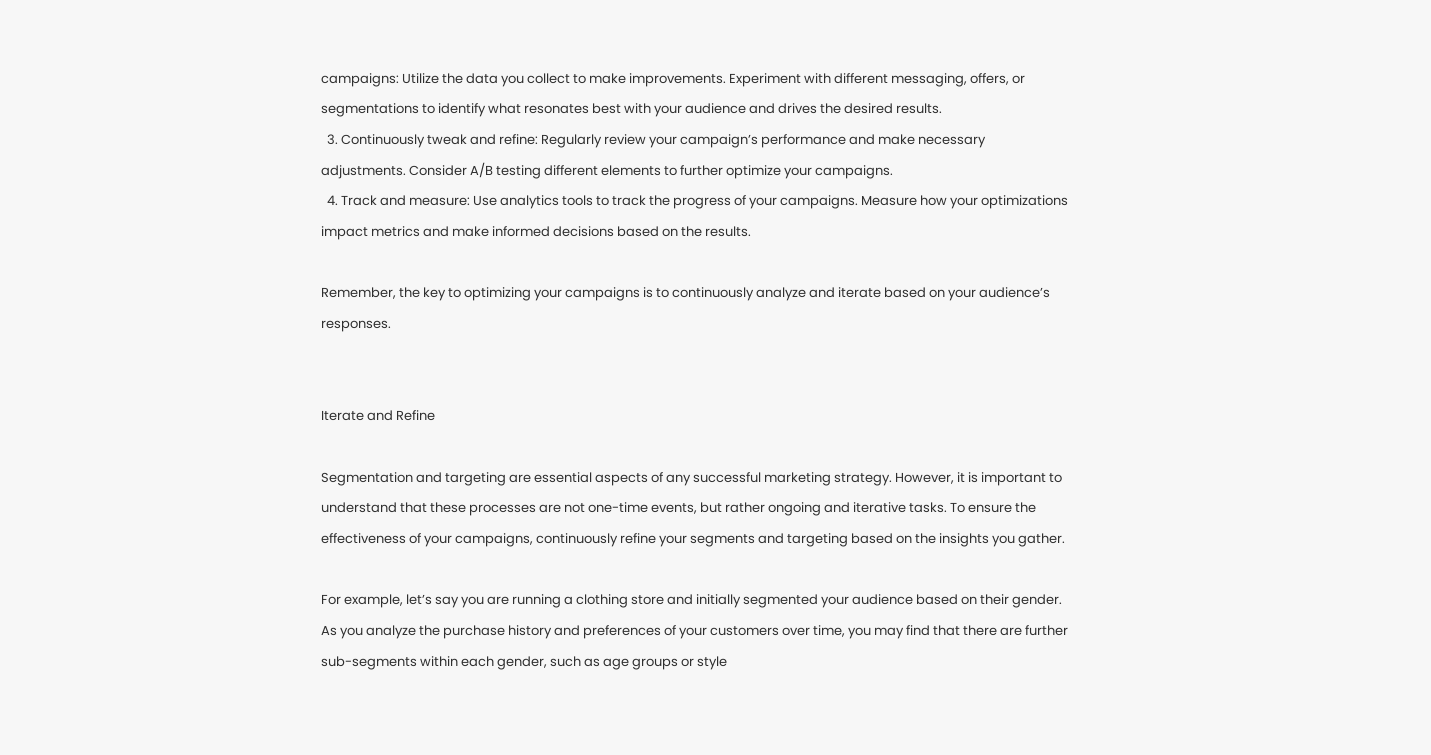campaigns: Utilize the data you collect to make improvements. Experiment with different messaging, offers, or segmentations to identify what resonates best with your audience and drives the desired results.
  3. Continuously tweak and refine: Regularly review your campaign’s performance and make necessary adjustments. Consider A/B testing different elements to further optimize your campaigns.
  4. Track and measure: Use analytics tools to track the progress of your campaigns. Measure how your optimizations impact metrics and make informed decisions based on the results.

Remember, the key to optimizing your campaigns is to continuously analyze and iterate based on your audience’s responses.


Iterate and Refine

Segmentation and targeting are essential aspects of any successful marketing strategy. However, it is important to understand that these processes are not one-time events, but rather ongoing and iterative tasks. To ensure the effectiveness of your campaigns, continuously refine your segments and targeting based on the insights you gather.

For example, let’s say you are running a clothing store and initially segmented your audience based on their gender. As you analyze the purchase history and preferences of your customers over time, you may find that there are further sub-segments within each gender, such as age groups or style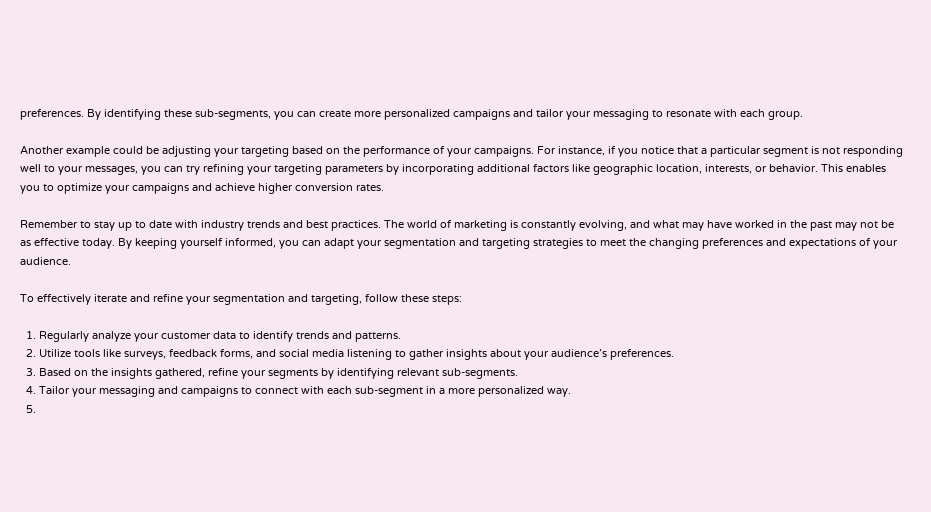preferences. By identifying these sub-segments, you can create more personalized campaigns and tailor your messaging to resonate with each group.

Another example could be adjusting your targeting based on the performance of your campaigns. For instance, if you notice that a particular segment is not responding well to your messages, you can try refining your targeting parameters by incorporating additional factors like geographic location, interests, or behavior. This enables you to optimize your campaigns and achieve higher conversion rates.

Remember to stay up to date with industry trends and best practices. The world of marketing is constantly evolving, and what may have worked in the past may not be as effective today. By keeping yourself informed, you can adapt your segmentation and targeting strategies to meet the changing preferences and expectations of your audience.

To effectively iterate and refine your segmentation and targeting, follow these steps:

  1. Regularly analyze your customer data to identify trends and patterns.
  2. Utilize tools like surveys, feedback forms, and social media listening to gather insights about your audience’s preferences.
  3. Based on the insights gathered, refine your segments by identifying relevant sub-segments.
  4. Tailor your messaging and campaigns to connect with each sub-segment in a more personalized way.
  5.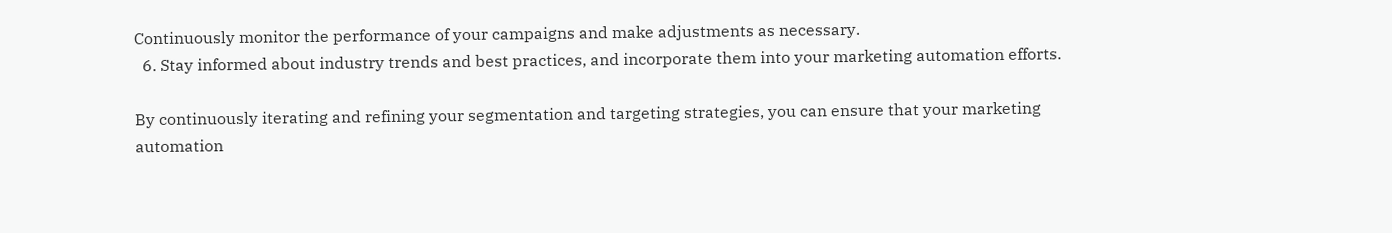Continuously monitor the performance of your campaigns and make adjustments as necessary.
  6. Stay informed about industry trends and best practices, and incorporate them into your marketing automation efforts.

By continuously iterating and refining your segmentation and targeting strategies, you can ensure that your marketing automation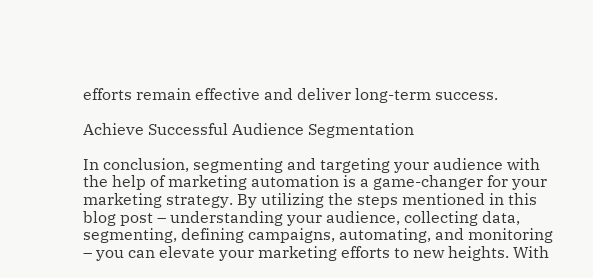efforts remain effective and deliver long-term success.

Achieve Successful Audience Segmentation

In conclusion, segmenting and targeting your audience with the help of marketing automation is a game-changer for your marketing strategy. By utilizing the steps mentioned in this blog post – understanding your audience, collecting data, segmenting, defining campaigns, automating, and monitoring – you can elevate your marketing efforts to new heights. With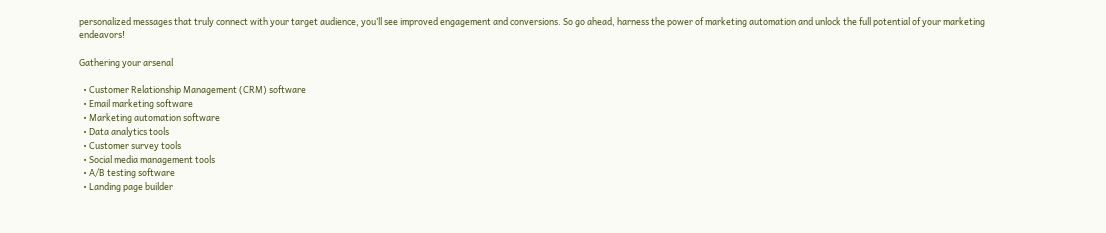personalized messages that truly connect with your target audience, you’ll see improved engagement and conversions. So go ahead, harness the power of marketing automation and unlock the full potential of your marketing endeavors!

Gathering your arsenal

  • Customer Relationship Management (CRM) software
  • Email marketing software
  • Marketing automation software
  • Data analytics tools
  • Customer survey tools
  • Social media management tools
  • A/B testing software
  • Landing page builder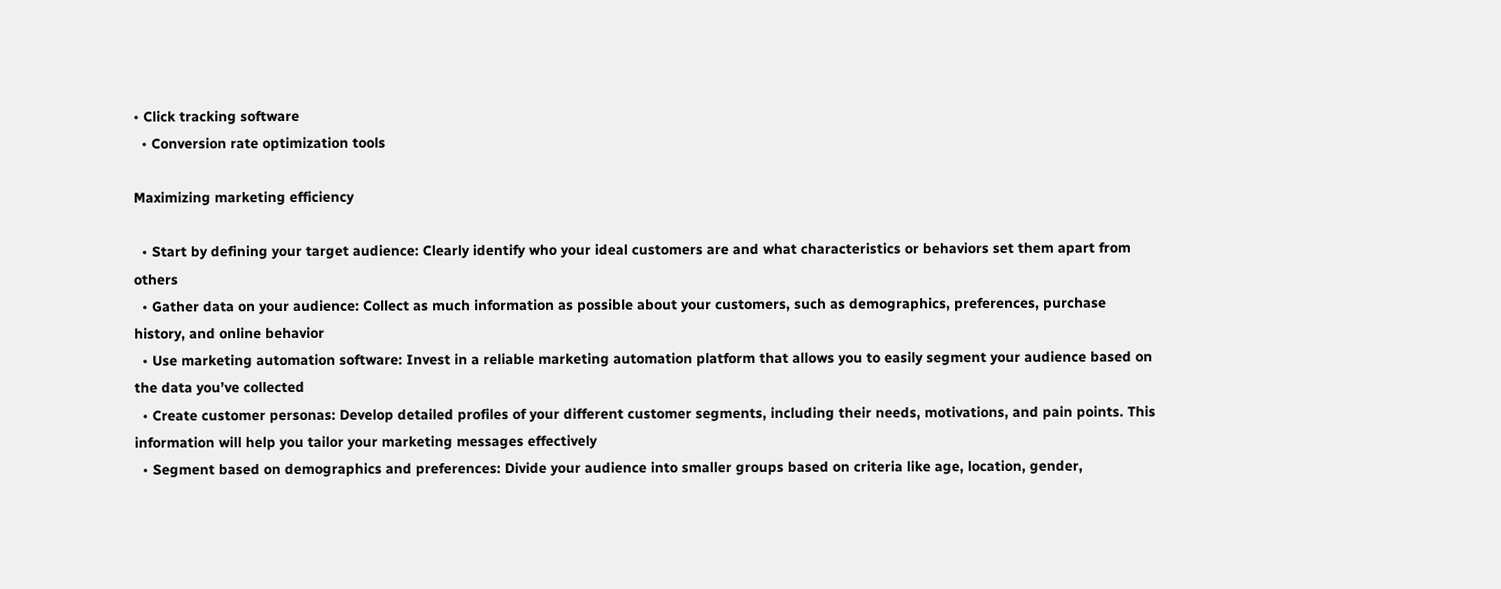• Click tracking software
  • Conversion rate optimization tools

Maximizing marketing efficiency

  • Start by defining your target audience: Clearly identify who your ideal customers are and what characteristics or behaviors set them apart from others
  • Gather data on your audience: Collect as much information as possible about your customers, such as demographics, preferences, purchase history, and online behavior
  • Use marketing automation software: Invest in a reliable marketing automation platform that allows you to easily segment your audience based on the data you’ve collected
  • Create customer personas: Develop detailed profiles of your different customer segments, including their needs, motivations, and pain points. This information will help you tailor your marketing messages effectively
  • Segment based on demographics and preferences: Divide your audience into smaller groups based on criteria like age, location, gender,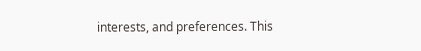interests, and preferences. This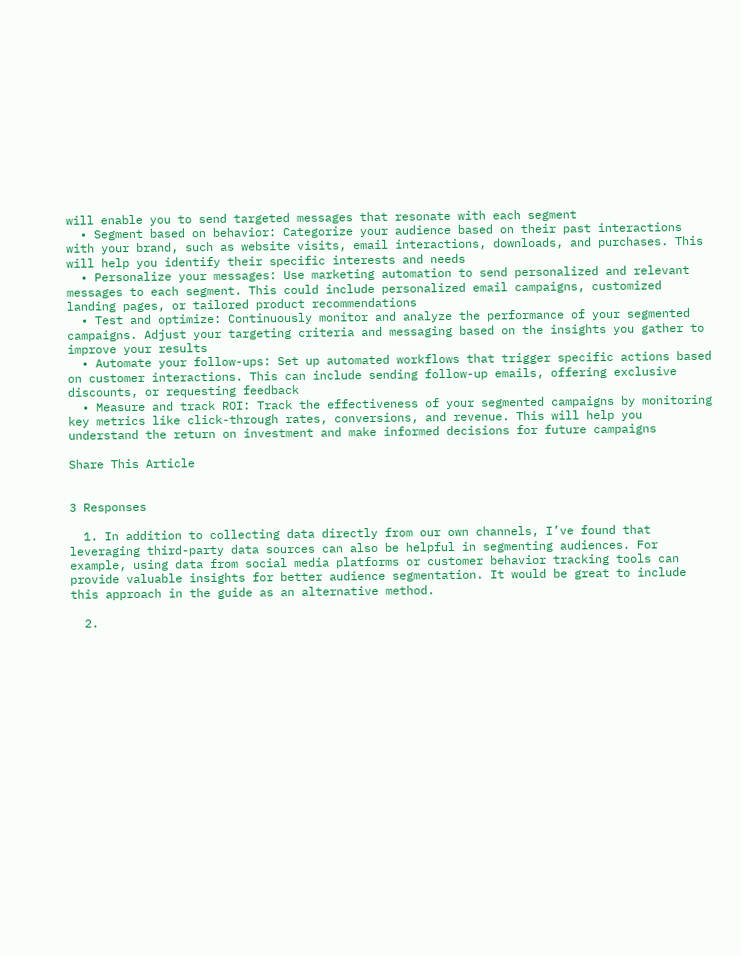will enable you to send targeted messages that resonate with each segment
  • Segment based on behavior: Categorize your audience based on their past interactions with your brand, such as website visits, email interactions, downloads, and purchases. This will help you identify their specific interests and needs
  • Personalize your messages: Use marketing automation to send personalized and relevant messages to each segment. This could include personalized email campaigns, customized landing pages, or tailored product recommendations
  • Test and optimize: Continuously monitor and analyze the performance of your segmented campaigns. Adjust your targeting criteria and messaging based on the insights you gather to improve your results
  • Automate your follow-ups: Set up automated workflows that trigger specific actions based on customer interactions. This can include sending follow-up emails, offering exclusive discounts, or requesting feedback
  • Measure and track ROI: Track the effectiveness of your segmented campaigns by monitoring key metrics like click-through rates, conversions, and revenue. This will help you understand the return on investment and make informed decisions for future campaigns

Share This Article


3 Responses

  1. In addition to collecting data directly from our own channels, I’ve found that leveraging third-party data sources can also be helpful in segmenting audiences. For example, using data from social media platforms or customer behavior tracking tools can provide valuable insights for better audience segmentation. It would be great to include this approach in the guide as an alternative method.

  2.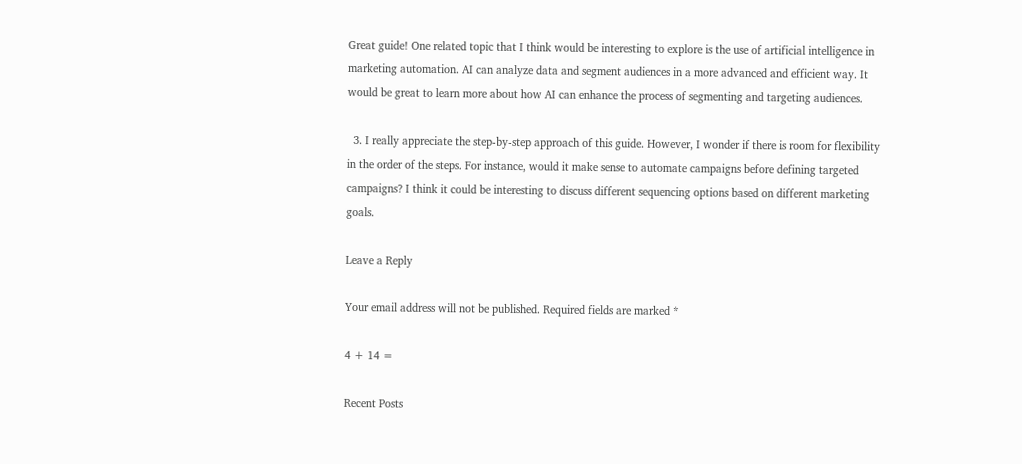Great guide! One related topic that I think would be interesting to explore is the use of artificial intelligence in marketing automation. AI can analyze data and segment audiences in a more advanced and efficient way. It would be great to learn more about how AI can enhance the process of segmenting and targeting audiences.

  3. I really appreciate the step-by-step approach of this guide. However, I wonder if there is room for flexibility in the order of the steps. For instance, would it make sense to automate campaigns before defining targeted campaigns? I think it could be interesting to discuss different sequencing options based on different marketing goals.

Leave a Reply

Your email address will not be published. Required fields are marked *

4 + 14 =

Recent Posts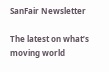SanFair Newsletter

The latest on what’s moving world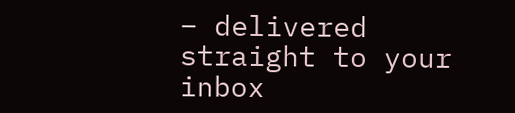– delivered straight to your inbox